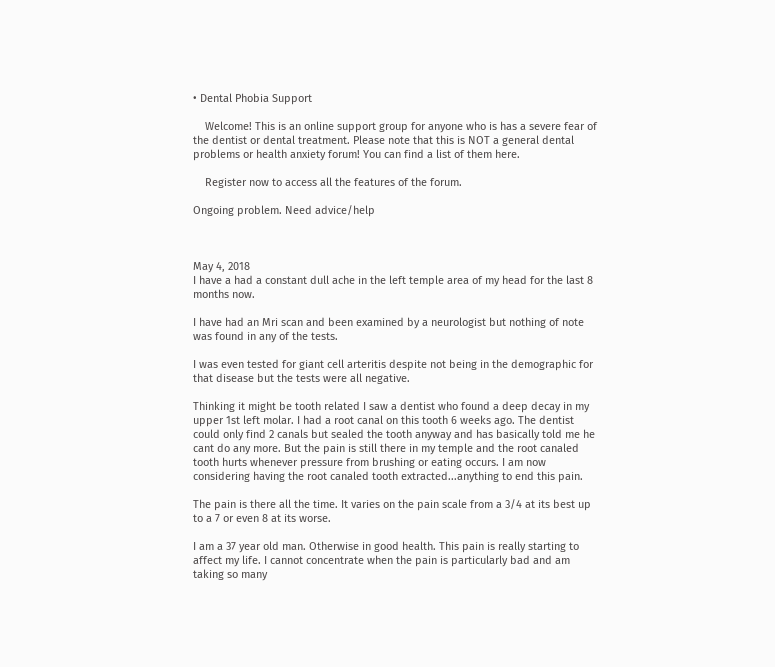• Dental Phobia Support

    Welcome! This is an online support group for anyone who is has a severe fear of the dentist or dental treatment. Please note that this is NOT a general dental problems or health anxiety forum! You can find a list of them here.

    Register now to access all the features of the forum.

Ongoing problem. Need advice/help



May 4, 2018
I have a had a constant dull ache in the left temple area of my head for the last 8 months now.

I have had an Mri scan and been examined by a neurologist but nothing of note was found in any of the tests.

I was even tested for giant cell arteritis despite not being in the demographic for that disease but the tests were all negative.

Thinking it might be tooth related I saw a dentist who found a deep decay in my upper 1st left molar. I had a root canal on this tooth 6 weeks ago. The dentist could only find 2 canals but sealed the tooth anyway and has basically told me he cant do any more. But the pain is still there in my temple and the root canaled tooth hurts whenever pressure from brushing or eating occurs. I am now considering having the root canaled tooth extracted...anything to end this pain.

The pain is there all the time. It varies on the pain scale from a 3/4 at its best up to a 7 or even 8 at its worse.

I am a 37 year old man. Otherwise in good health. This pain is really starting to affect my life. I cannot concentrate when the pain is particularly bad and am taking so many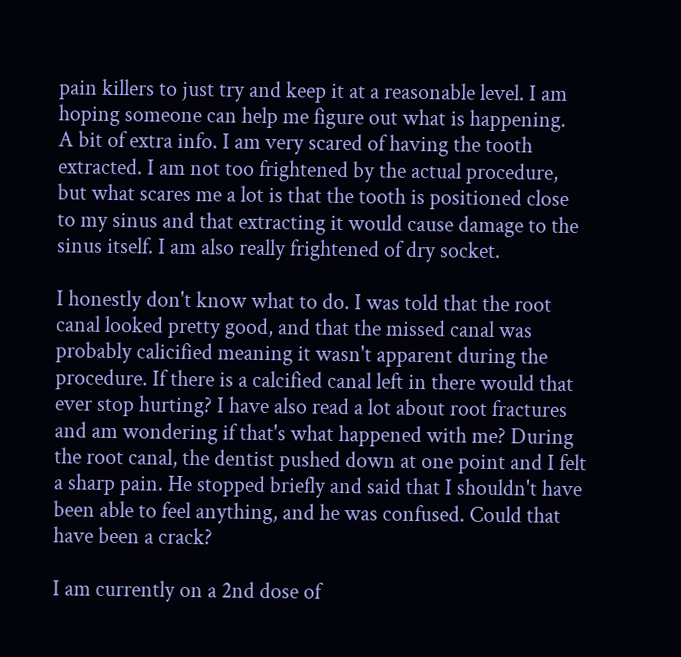pain killers to just try and keep it at a reasonable level. I am hoping someone can help me figure out what is happening.
A bit of extra info. I am very scared of having the tooth extracted. I am not too frightened by the actual procedure, but what scares me a lot is that the tooth is positioned close to my sinus and that extracting it would cause damage to the sinus itself. I am also really frightened of dry socket.

I honestly don't know what to do. I was told that the root canal looked pretty good, and that the missed canal was probably calicified meaning it wasn't apparent during the procedure. If there is a calcified canal left in there would that ever stop hurting? I have also read a lot about root fractures and am wondering if that's what happened with me? During the root canal, the dentist pushed down at one point and I felt a sharp pain. He stopped briefly and said that I shouldn't have been able to feel anything, and he was confused. Could that have been a crack?

I am currently on a 2nd dose of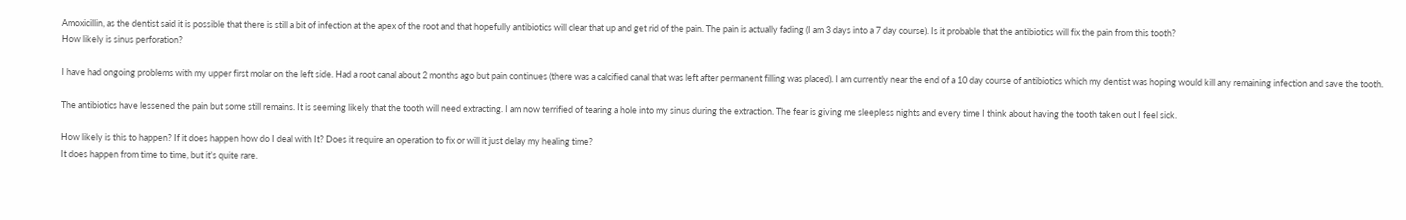Amoxicillin, as the dentist said it is possible that there is still a bit of infection at the apex of the root and that hopefully antibiotics will clear that up and get rid of the pain. The pain is actually fading (I am 3 days into a 7 day course). Is it probable that the antibiotics will fix the pain from this tooth?
How likely is sinus perforation?

I have had ongoing problems with my upper first molar on the left side. Had a root canal about 2 months ago but pain continues (there was a calcified canal that was left after permanent filling was placed). I am currently near the end of a 10 day course of antibiotics which my dentist was hoping would kill any remaining infection and save the tooth.

The antibiotics have lessened the pain but some still remains. It is seeming likely that the tooth will need extracting. I am now terrified of tearing a hole into my sinus during the extraction. The fear is giving me sleepless nights and every time I think about having the tooth taken out I feel sick.

How likely is this to happen? If it does happen how do I deal with It? Does it require an operation to fix or will it just delay my healing time?
It does happen from time to time, but it's quite rare.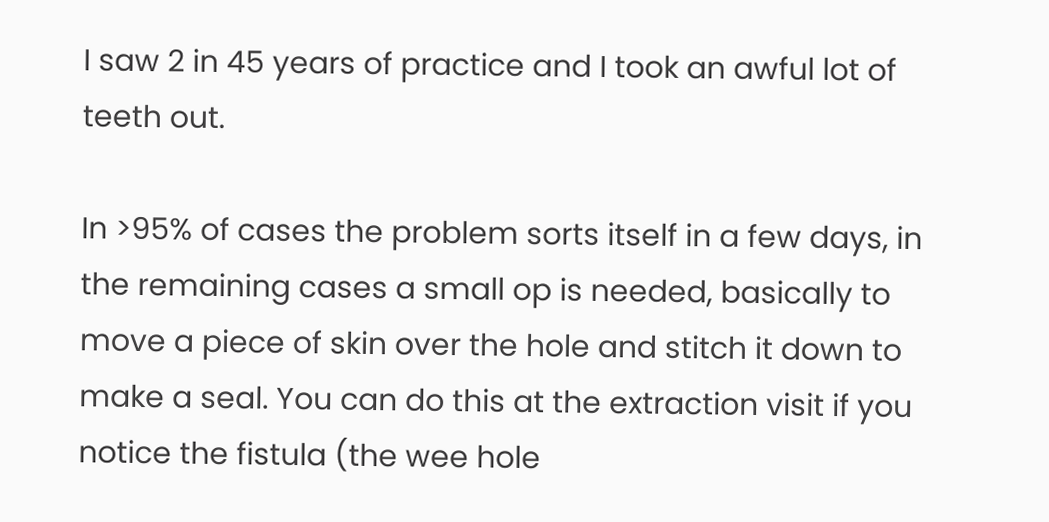I saw 2 in 45 years of practice and I took an awful lot of teeth out.

In >95% of cases the problem sorts itself in a few days, in the remaining cases a small op is needed, basically to move a piece of skin over the hole and stitch it down to make a seal. You can do this at the extraction visit if you notice the fistula (the wee hole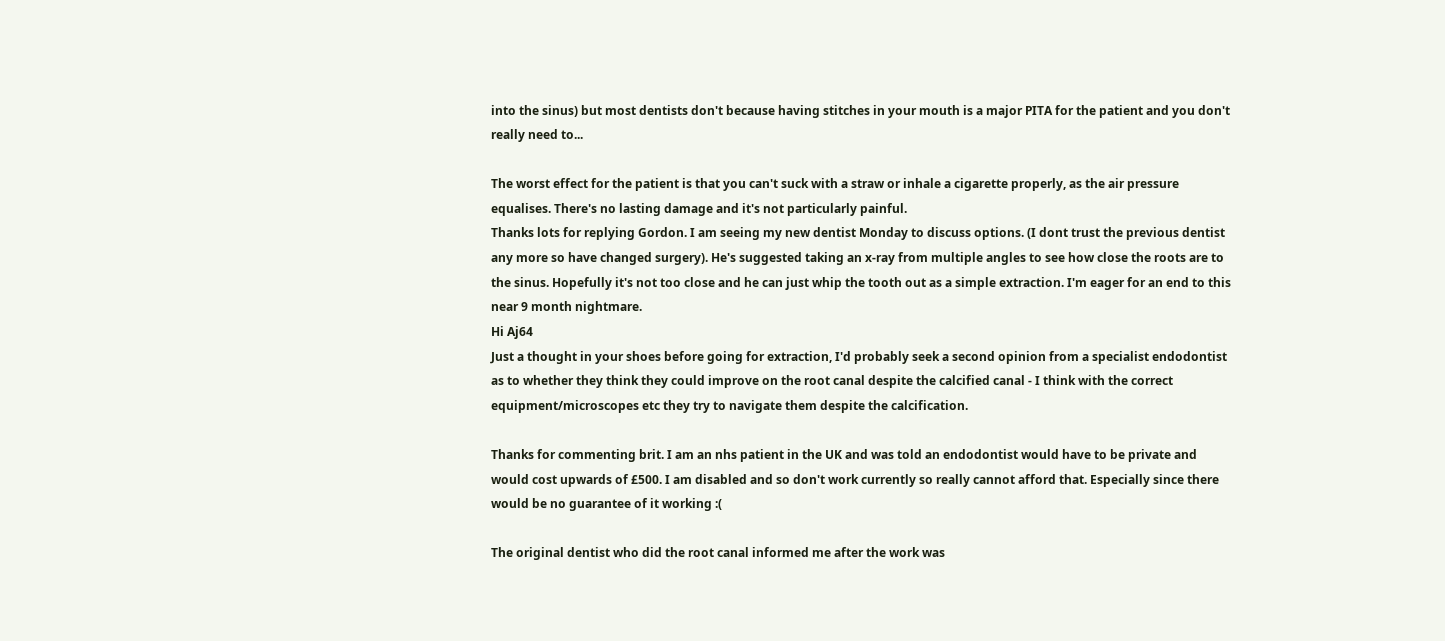into the sinus) but most dentists don't because having stitches in your mouth is a major PITA for the patient and you don't really need to...

The worst effect for the patient is that you can't suck with a straw or inhale a cigarette properly, as the air pressure equalises. There's no lasting damage and it's not particularly painful.
Thanks lots for replying Gordon. I am seeing my new dentist Monday to discuss options. (I dont trust the previous dentist any more so have changed surgery). He's suggested taking an x-ray from multiple angles to see how close the roots are to the sinus. Hopefully it's not too close and he can just whip the tooth out as a simple extraction. I'm eager for an end to this near 9 month nightmare.
Hi Aj64
Just a thought in your shoes before going for extraction, I'd probably seek a second opinion from a specialist endodontist as to whether they think they could improve on the root canal despite the calcified canal - I think with the correct equipment/microscopes etc they try to navigate them despite the calcification.

Thanks for commenting brit. I am an nhs patient in the UK and was told an endodontist would have to be private and would cost upwards of £500. I am disabled and so don't work currently so really cannot afford that. Especially since there would be no guarantee of it working :(

The original dentist who did the root canal informed me after the work was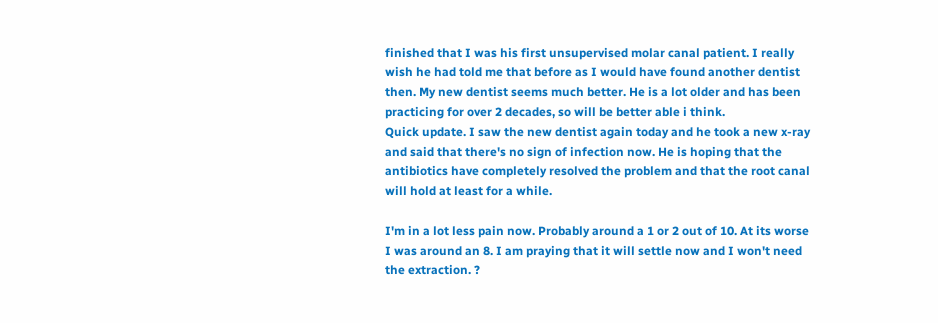finished that I was his first unsupervised molar canal patient. I really wish he had told me that before as I would have found another dentist then. My new dentist seems much better. He is a lot older and has been practicing for over 2 decades, so will be better able i think.
Quick update. I saw the new dentist again today and he took a new x-ray and said that there's no sign of infection now. He is hoping that the antibiotics have completely resolved the problem and that the root canal will hold at least for a while.

I'm in a lot less pain now. Probably around a 1 or 2 out of 10. At its worse I was around an 8. I am praying that it will settle now and I won't need the extraction. ?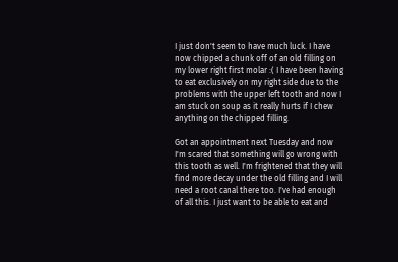I just don't seem to have much luck. I have now chipped a chunk off of an old filling on my lower right first molar :( I have been having to eat exclusively on my right side due to the problems with the upper left tooth and now I am stuck on soup as it really hurts if I chew anything on the chipped filling.

Got an appointment next Tuesday and now I'm scared that something will go wrong with this tooth as well. I'm frightened that they will find more decay under the old filling and I will need a root canal there too. I've had enough of all this. I just want to be able to eat and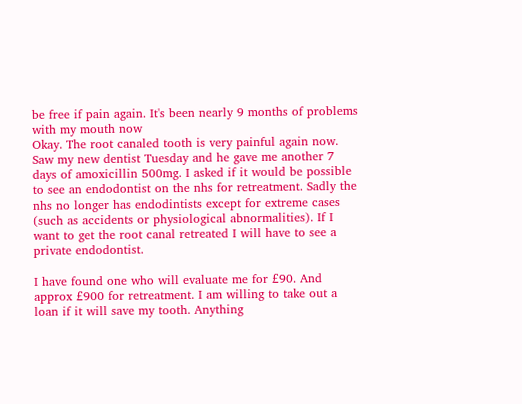be free if pain again. It's been nearly 9 months of problems with my mouth now
Okay. The root canaled tooth is very painful again now. Saw my new dentist Tuesday and he gave me another 7 days of amoxicillin 500mg. I asked if it would be possible to see an endodontist on the nhs for retreatment. Sadly the nhs no longer has endodintists except for extreme cases (such as accidents or physiological abnormalities). If I want to get the root canal retreated I will have to see a private endodontist.

I have found one who will evaluate me for £90. And approx £900 for retreatment. I am willing to take out a loan if it will save my tooth. Anything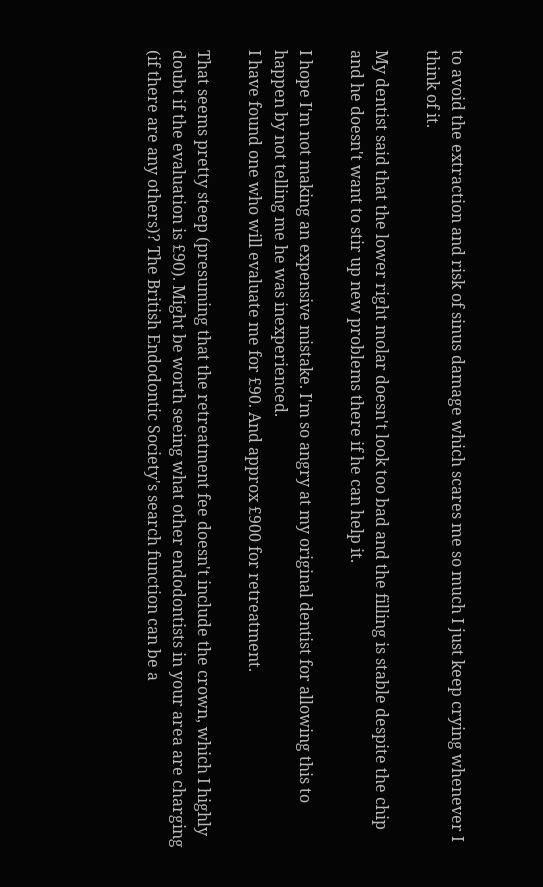to avoid the extraction and risk of sinus damage which scares me so much I just keep crying whenever I think of it.

My dentist said that the lower right molar doesn't look too bad and the filling is stable despite the chip and he doesn't want to stir up new problems there if he can help it.

I hope I'm not making an expensive mistake. I'm so angry at my original dentist for allowing this to happen by not telling me he was inexperienced.
I have found one who will evaluate me for £90. And approx £900 for retreatment.

That seems pretty steep (presuming that the retreatment fee doesn't include the crown, which I highly doubt if the evaluation is £90). Might be worth seeing what other endodontists in your area are charging (if there are any others)? The British Endodontic Society's search function can be a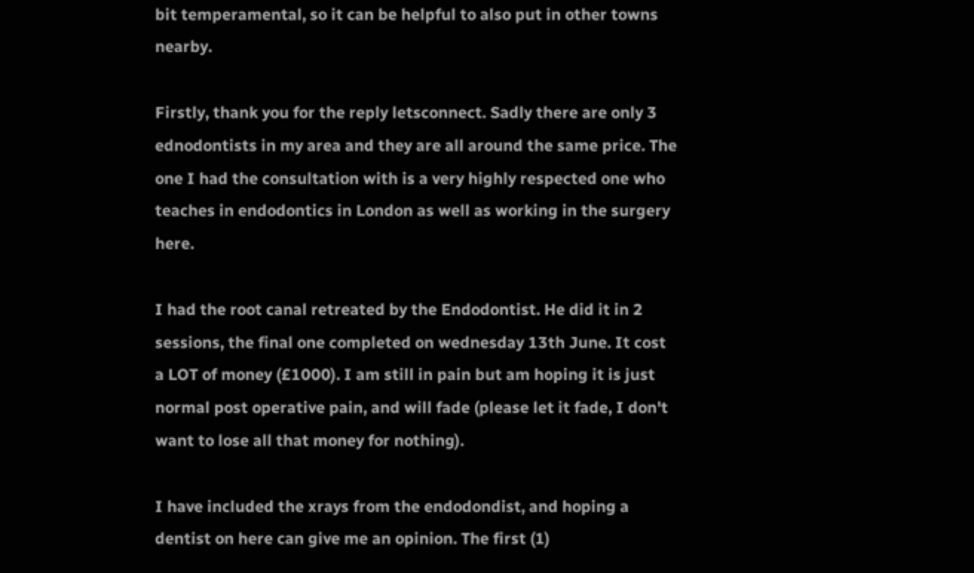bit temperamental, so it can be helpful to also put in other towns nearby.

Firstly, thank you for the reply letsconnect. Sadly there are only 3 ednodontists in my area and they are all around the same price. The one I had the consultation with is a very highly respected one who teaches in endodontics in London as well as working in the surgery here.

I had the root canal retreated by the Endodontist. He did it in 2 sessions, the final one completed on wednesday 13th June. It cost a LOT of money (£1000). I am still in pain but am hoping it is just normal post operative pain, and will fade (please let it fade, I don't want to lose all that money for nothing).

I have included the xrays from the endodondist, and hoping a dentist on here can give me an opinion. The first (1)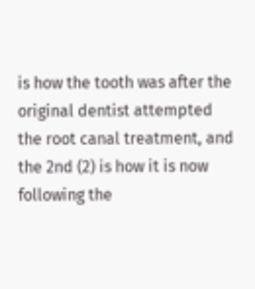is how the tooth was after the original dentist attempted the root canal treatment, and the 2nd (2) is how it is now following the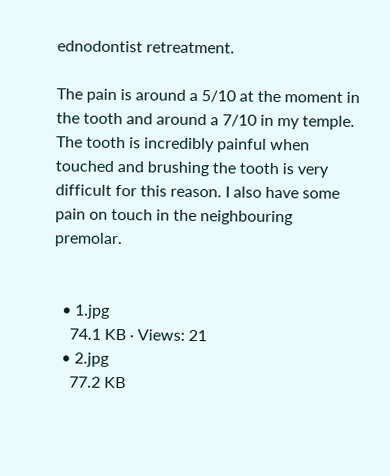ednodontist retreatment.

The pain is around a 5/10 at the moment in the tooth and around a 7/10 in my temple. The tooth is incredibly painful when touched and brushing the tooth is very difficult for this reason. I also have some pain on touch in the neighbouring premolar.


  • 1.jpg
    74.1 KB · Views: 21
  • 2.jpg
    77.2 KB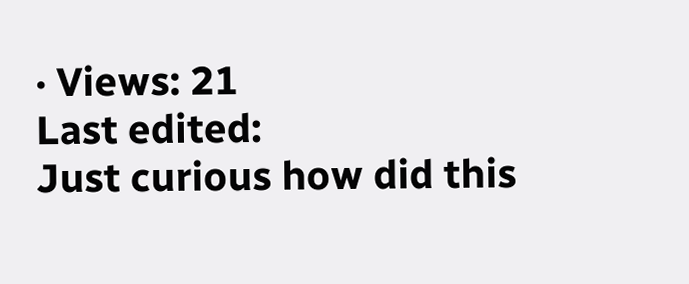· Views: 21
Last edited:
Just curious how did this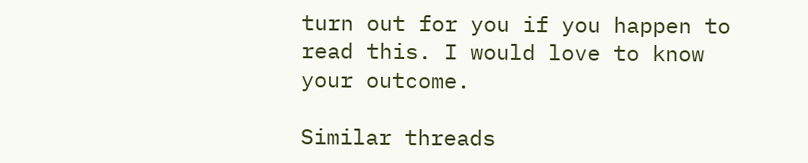turn out for you if you happen to read this. I would love to know your outcome.

Similar threads